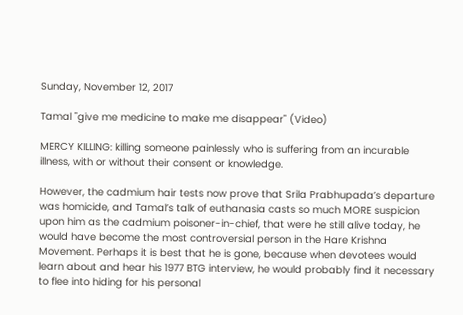Sunday, November 12, 2017

Tamal "give me medicine to make me disappear" (Video)

MERCY KILLING: killing someone painlessly who is suffering from an incurable illness, with or without their consent or knowledge.

However, the cadmium hair tests now prove that Srila Prabhupada’s departure was homicide, and Tamal’s talk of euthanasia casts so much MORE suspicion upon him as the cadmium poisoner-in-chief, that were he still alive today, he would have become the most controversial person in the Hare Krishna Movement. Perhaps it is best that he is gone, because when devotees would learn about and hear his 1977 BTG interview, he would probably find it necessary to flee into hiding for his personal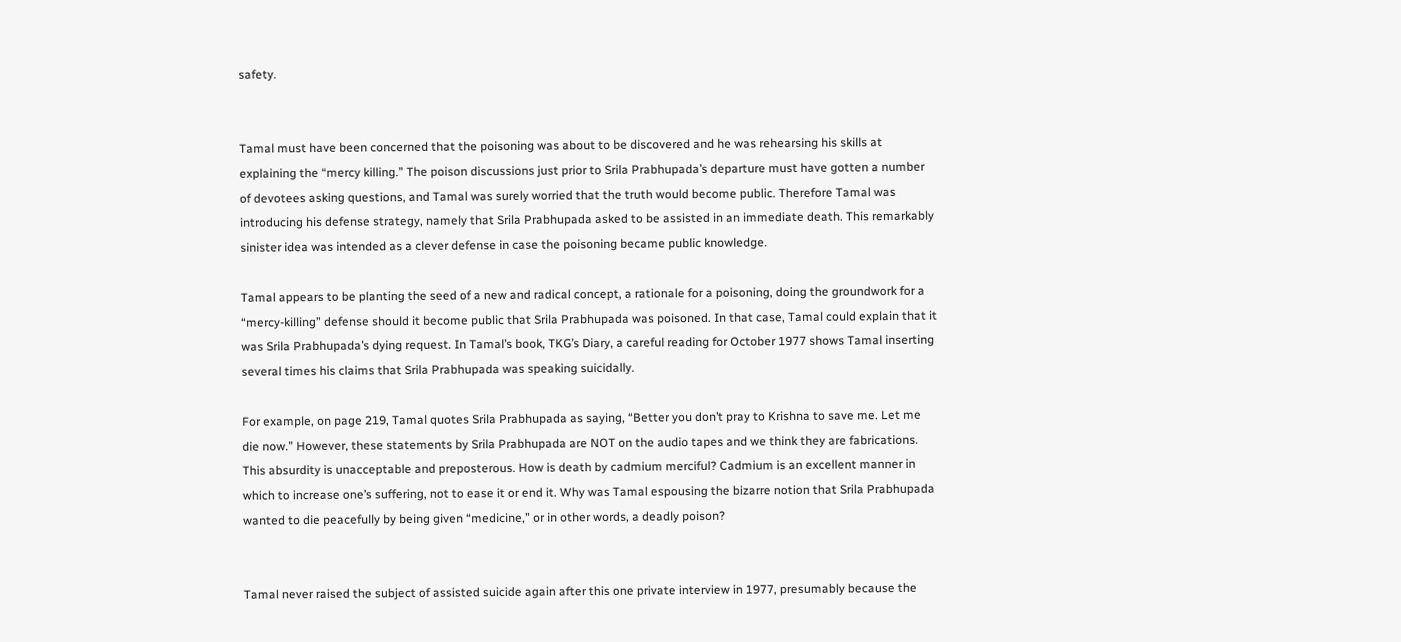safety.


Tamal must have been concerned that the poisoning was about to be discovered and he was rehearsing his skills at explaining the “mercy killing.” The poison discussions just prior to Srila Prabhupada’s departure must have gotten a number of devotees asking questions, and Tamal was surely worried that the truth would become public. Therefore Tamal was introducing his defense strategy, namely that Srila Prabhupada asked to be assisted in an immediate death. This remarkably sinister idea was intended as a clever defense in case the poisoning became public knowledge.

Tamal appears to be planting the seed of a new and radical concept, a rationale for a poisoning, doing the groundwork for a “mercy-killing” defense should it become public that Srila Prabhupada was poisoned. In that case, Tamal could explain that it was Srila Prabhupada’s dying request. In Tamal’s book, TKG’s Diary, a careful reading for October 1977 shows Tamal inserting several times his claims that Srila Prabhupada was speaking suicidally.

For example, on page 219, Tamal quotes Srila Prabhupada as saying, “Better you don’t pray to Krishna to save me. Let me die now.” However, these statements by Srila Prabhupada are NOT on the audio tapes and we think they are fabrications.
This absurdity is unacceptable and preposterous. How is death by cadmium merciful? Cadmium is an excellent manner in which to increase one’s suffering, not to ease it or end it. Why was Tamal espousing the bizarre notion that Srila Prabhupada wanted to die peacefully by being given “medicine,” or in other words, a deadly poison?


Tamal never raised the subject of assisted suicide again after this one private interview in 1977, presumably because the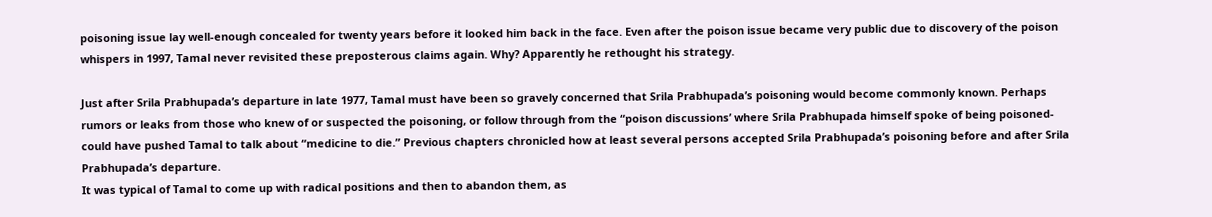poisoning issue lay well-enough concealed for twenty years before it looked him back in the face. Even after the poison issue became very public due to discovery of the poison whispers in 1997, Tamal never revisited these preposterous claims again. Why? Apparently he rethought his strategy.

Just after Srila Prabhupada’s departure in late 1977, Tamal must have been so gravely concerned that Srila Prabhupada’s poisoning would become commonly known. Perhaps rumors or leaks from those who knew of or suspected the poisoning, or follow through from the “poison discussions’ where Srila Prabhupada himself spoke of being poisoned- could have pushed Tamal to talk about “medicine to die.” Previous chapters chronicled how at least several persons accepted Srila Prabhupada’s poisoning before and after Srila Prabhupada’s departure.
It was typical of Tamal to come up with radical positions and then to abandon them, as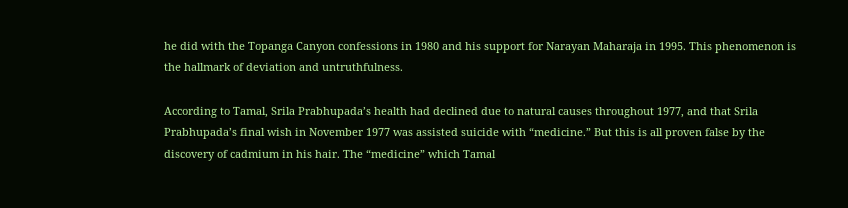he did with the Topanga Canyon confessions in 1980 and his support for Narayan Maharaja in 1995. This phenomenon is the hallmark of deviation and untruthfulness.

According to Tamal, Srila Prabhupada’s health had declined due to natural causes throughout 1977, and that Srila Prabhupada’s final wish in November 1977 was assisted suicide with “medicine.” But this is all proven false by the discovery of cadmium in his hair. The “medicine” which Tamal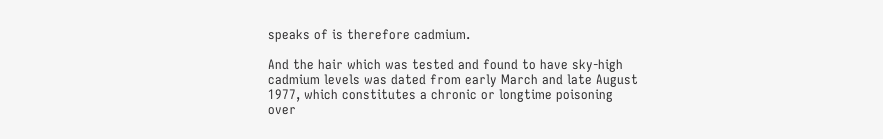speaks of is therefore cadmium.

And the hair which was tested and found to have sky-high cadmium levels was dated from early March and late August 1977, which constitutes a chronic or longtime poisoning over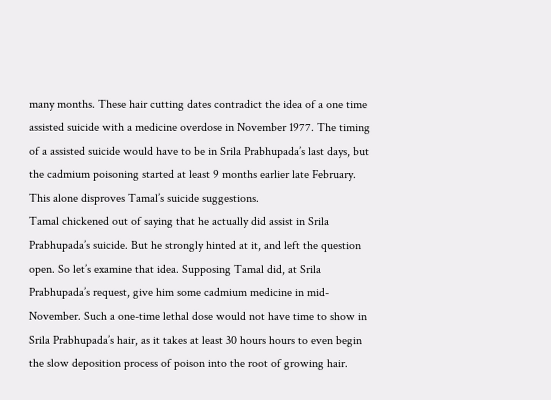many months. These hair cutting dates contradict the idea of a one time assisted suicide with a medicine overdose in November 1977. The timing of a assisted suicide would have to be in Srila Prabhupada’s last days, but the cadmium poisoning started at least 9 months earlier late February. This alone disproves Tamal’s suicide suggestions.
Tamal chickened out of saying that he actually did assist in Srila Prabhupada’s suicide. But he strongly hinted at it, and left the question open. So let’s examine that idea. Supposing Tamal did, at Srila Prabhupada’s request, give him some cadmium medicine in mid-November. Such a one-time lethal dose would not have time to show in Srila Prabhupada’s hair, as it takes at least 30 hours hours to even begin the slow deposition process of poison into the root of growing hair.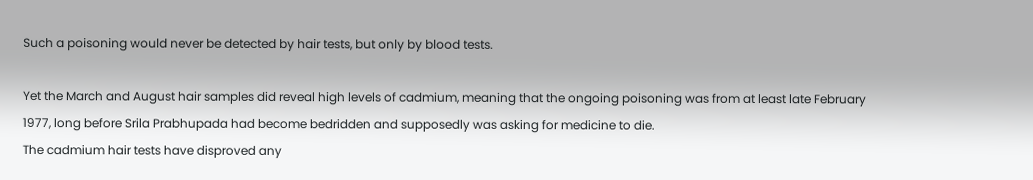Such a poisoning would never be detected by hair tests, but only by blood tests.

Yet the March and August hair samples did reveal high levels of cadmium, meaning that the ongoing poisoning was from at least late February 1977, long before Srila Prabhupada had become bedridden and supposedly was asking for medicine to die.
The cadmium hair tests have disproved any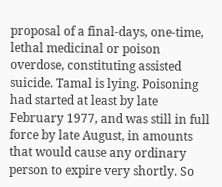proposal of a final-days, one-time, lethal medicinal or poison overdose, constituting assisted suicide. Tamal is lying. Poisoning had started at least by late February 1977, and was still in full force by late August, in amounts that would cause any ordinary person to expire very shortly. So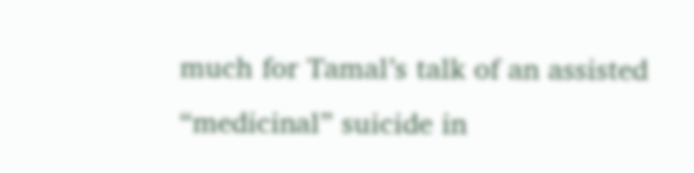much for Tamal’s talk of an assisted “medicinal” suicide in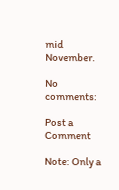mid November.

No comments:

Post a Comment

Note: Only a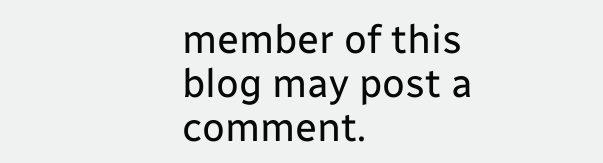member of this blog may post a comment.